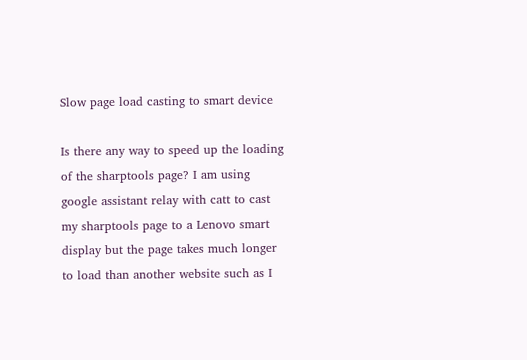Slow page load casting to smart device

Is there any way to speed up the loading of the sharptools page? I am using google assistant relay with catt to cast my sharptools page to a Lenovo smart display but the page takes much longer to load than another website such as I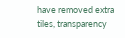have removed extra tiles, transparency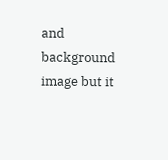and background image but it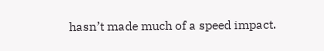hasn’t made much of a speed impact.